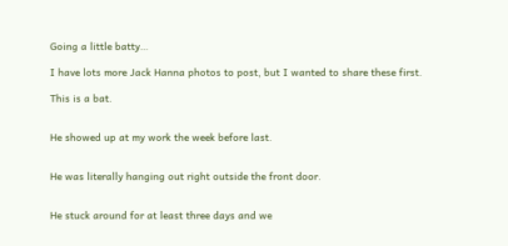Going a little batty…

I have lots more Jack Hanna photos to post, but I wanted to share these first.

This is a bat.


He showed up at my work the week before last.


He was literally hanging out right outside the front door.


He stuck around for at least three days and we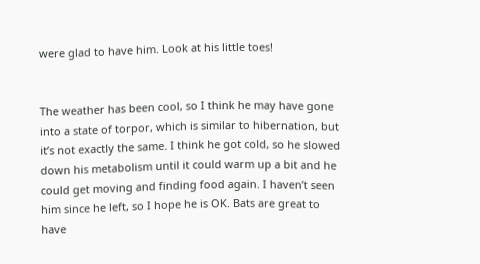were glad to have him. Look at his little toes!


The weather has been cool, so I think he may have gone into a state of torpor, which is similar to hibernation, but it’s not exactly the same. I think he got cold, so he slowed down his metabolism until it could warm up a bit and he could get moving and finding food again. I haven’t seen him since he left, so I hope he is OK. Bats are great to have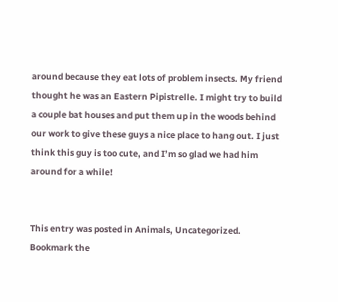around because they eat lots of problem insects. My friend thought he was an Eastern Pipistrelle. I might try to build a couple bat houses and put them up in the woods behind our work to give these guys a nice place to hang out. I just think this guy is too cute, and I’m so glad we had him around for a while!


This entry was posted in Animals, Uncategorized. Bookmark the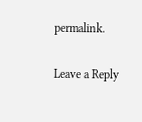permalink.

Leave a Reply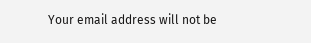Your email address will not be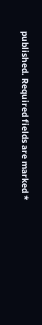published. Required fields are marked *